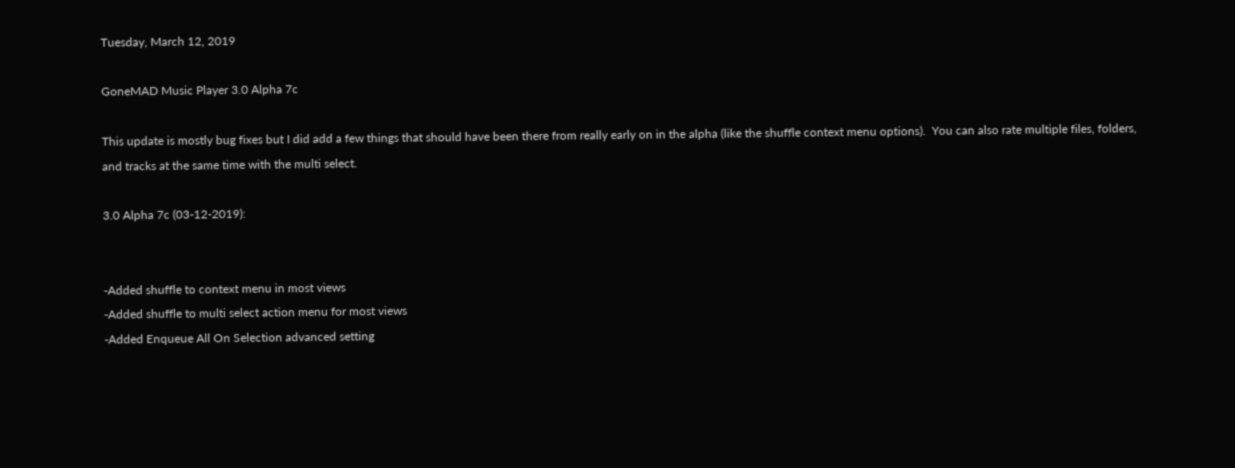Tuesday, March 12, 2019

GoneMAD Music Player 3.0 Alpha 7c

This update is mostly bug fixes but I did add a few things that should have been there from really early on in the alpha (like the shuffle context menu options).  You can also rate multiple files, folders, and tracks at the same time with the multi select.

3.0 Alpha 7c (03-12-2019):


-Added shuffle to context menu in most views
-Added shuffle to multi select action menu for most views
-Added Enqueue All On Selection advanced setting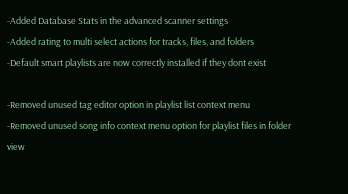-Added Database Stats in the advanced scanner settings
-Added rating to multi select actions for tracks, files, and folders
-Default smart playlists are now correctly installed if they dont exist

-Removed unused tag editor option in playlist list context menu
-Removed unused song info context menu option for playlist files in folder view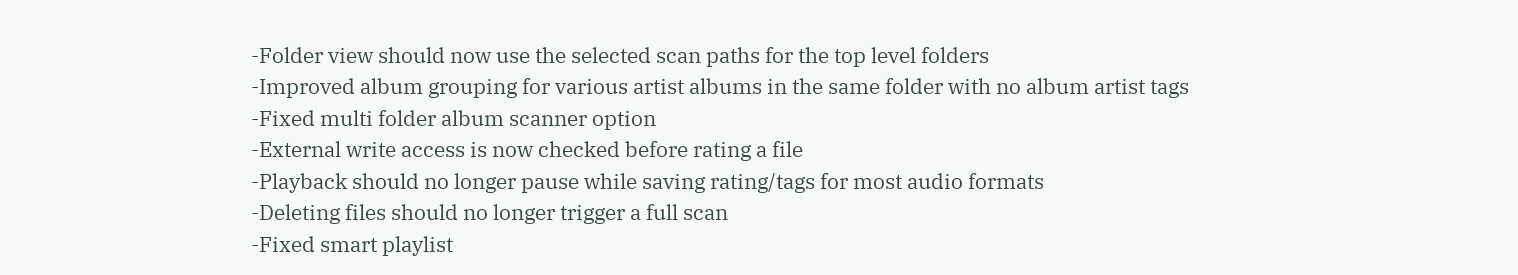-Folder view should now use the selected scan paths for the top level folders
-Improved album grouping for various artist albums in the same folder with no album artist tags
-Fixed multi folder album scanner option
-External write access is now checked before rating a file
-Playback should no longer pause while saving rating/tags for most audio formats
-Deleting files should no longer trigger a full scan
-Fixed smart playlist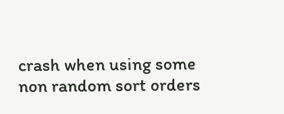crash when using some non random sort orders